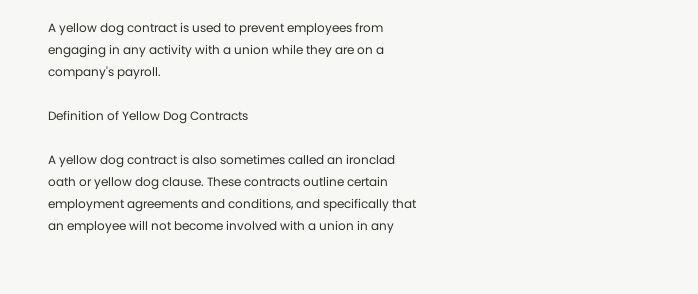A yellow dog contract is used to prevent employees from engaging in any activity with a union while they are on a company's payroll.

Definition of Yellow Dog Contracts

A yellow dog contract is also sometimes called an ironclad oath or yellow dog clause. These contracts outline certain employment agreements and conditions, and specifically that an employee will not become involved with a union in any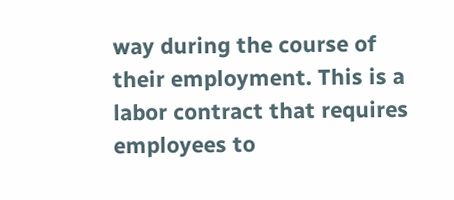way during the course of their employment. This is a labor contract that requires employees to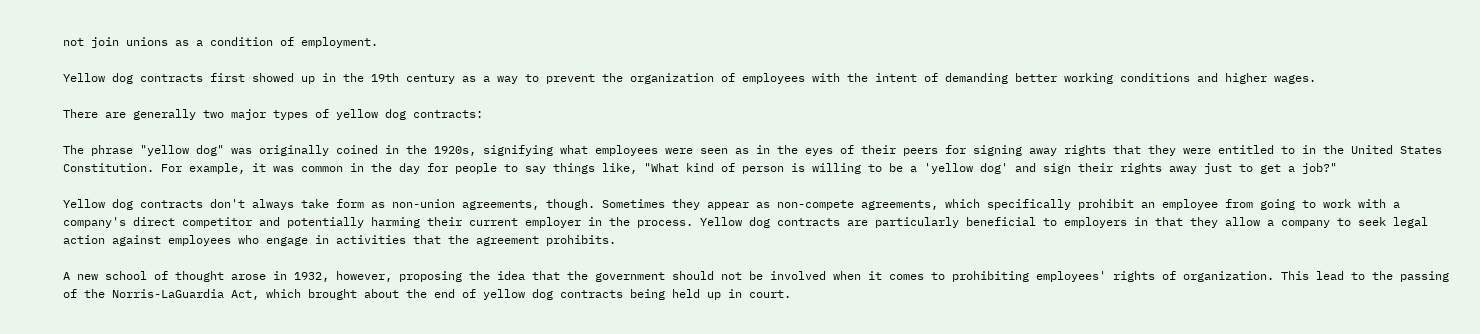not join unions as a condition of employment.

Yellow dog contracts first showed up in the 19th century as a way to prevent the organization of employees with the intent of demanding better working conditions and higher wages.

There are generally two major types of yellow dog contracts:

The phrase "yellow dog" was originally coined in the 1920s, signifying what employees were seen as in the eyes of their peers for signing away rights that they were entitled to in the United States Constitution. For example, it was common in the day for people to say things like, "What kind of person is willing to be a 'yellow dog' and sign their rights away just to get a job?"

Yellow dog contracts don't always take form as non-union agreements, though. Sometimes they appear as non-compete agreements, which specifically prohibit an employee from going to work with a company's direct competitor and potentially harming their current employer in the process. Yellow dog contracts are particularly beneficial to employers in that they allow a company to seek legal action against employees who engage in activities that the agreement prohibits.

A new school of thought arose in 1932, however, proposing the idea that the government should not be involved when it comes to prohibiting employees' rights of organization. This lead to the passing of the Norris-LaGuardia Act, which brought about the end of yellow dog contracts being held up in court.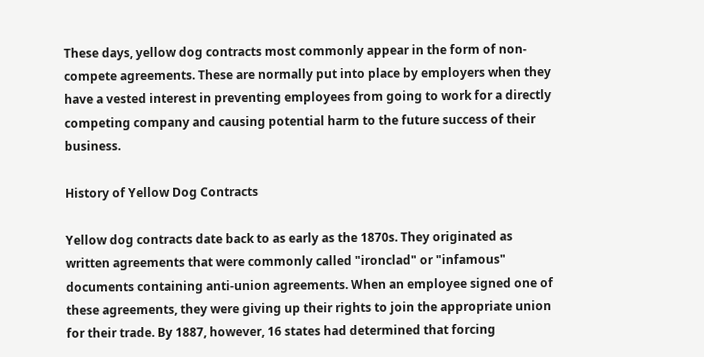These days, yellow dog contracts most commonly appear in the form of non-compete agreements. These are normally put into place by employers when they have a vested interest in preventing employees from going to work for a directly competing company and causing potential harm to the future success of their business.

History of Yellow Dog Contracts

Yellow dog contracts date back to as early as the 1870s. They originated as written agreements that were commonly called "ironclad" or "infamous" documents containing anti-union agreements. When an employee signed one of these agreements, they were giving up their rights to join the appropriate union for their trade. By 1887, however, 16 states had determined that forcing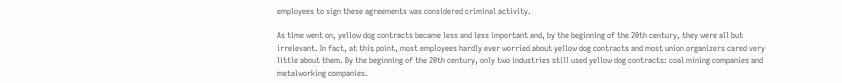employees to sign these agreements was considered criminal activity.

As time went on, yellow dog contracts became less and less important and, by the beginning of the 20th century, they were all but irrelevant. In fact, at this point, most employees hardly ever worried about yellow dog contracts and most union organizers cared very little about them. By the beginning of the 20th century, only two industries still used yellow dog contracts: coal mining companies and metalworking companies.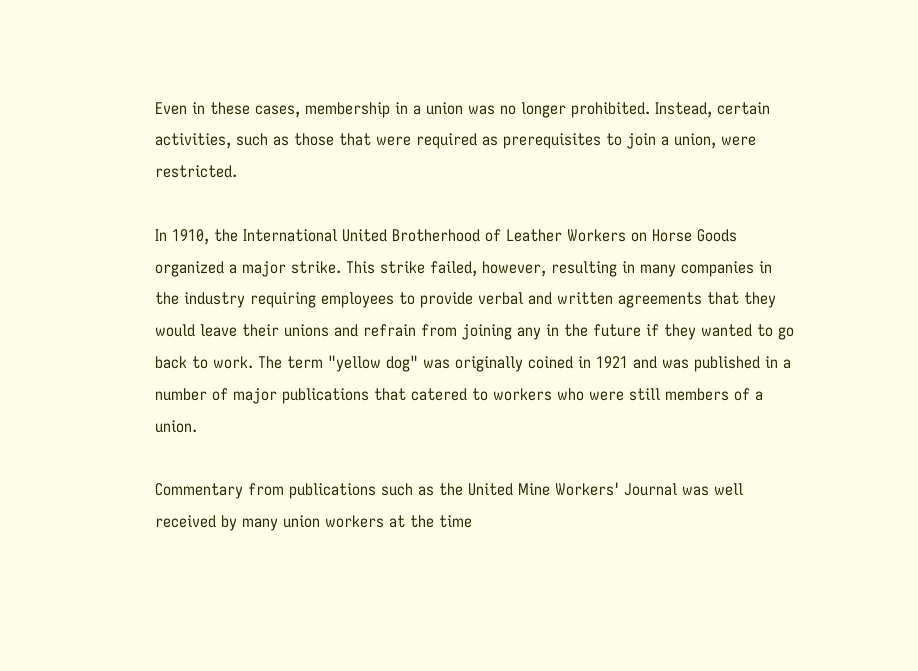Even in these cases, membership in a union was no longer prohibited. Instead, certain activities, such as those that were required as prerequisites to join a union, were restricted.

In 1910, the International United Brotherhood of Leather Workers on Horse Goods organized a major strike. This strike failed, however, resulting in many companies in the industry requiring employees to provide verbal and written agreements that they would leave their unions and refrain from joining any in the future if they wanted to go back to work. The term "yellow dog" was originally coined in 1921 and was published in a number of major publications that catered to workers who were still members of a union.

Commentary from publications such as the United Mine Workers' Journal was well received by many union workers at the time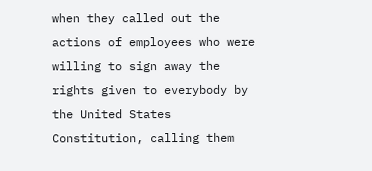when they called out the actions of employees who were willing to sign away the rights given to everybody by the United States Constitution, calling them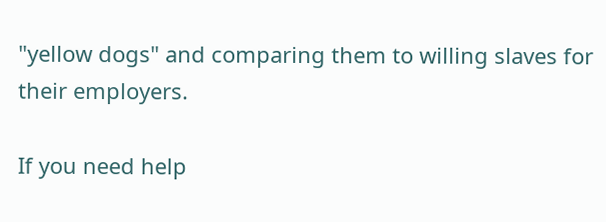"yellow dogs" and comparing them to willing slaves for their employers.

If you need help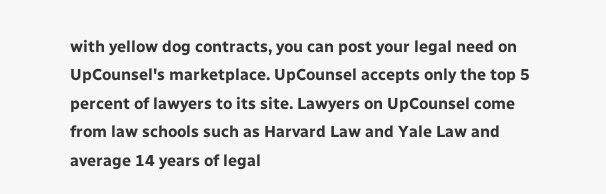with yellow dog contracts, you can post your legal need on UpCounsel's marketplace. UpCounsel accepts only the top 5 percent of lawyers to its site. Lawyers on UpCounsel come from law schools such as Harvard Law and Yale Law and average 14 years of legal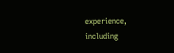experience, including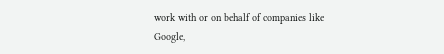work with or on behalf of companies like Google,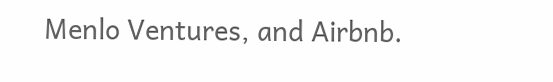Menlo Ventures, and Airbnb.